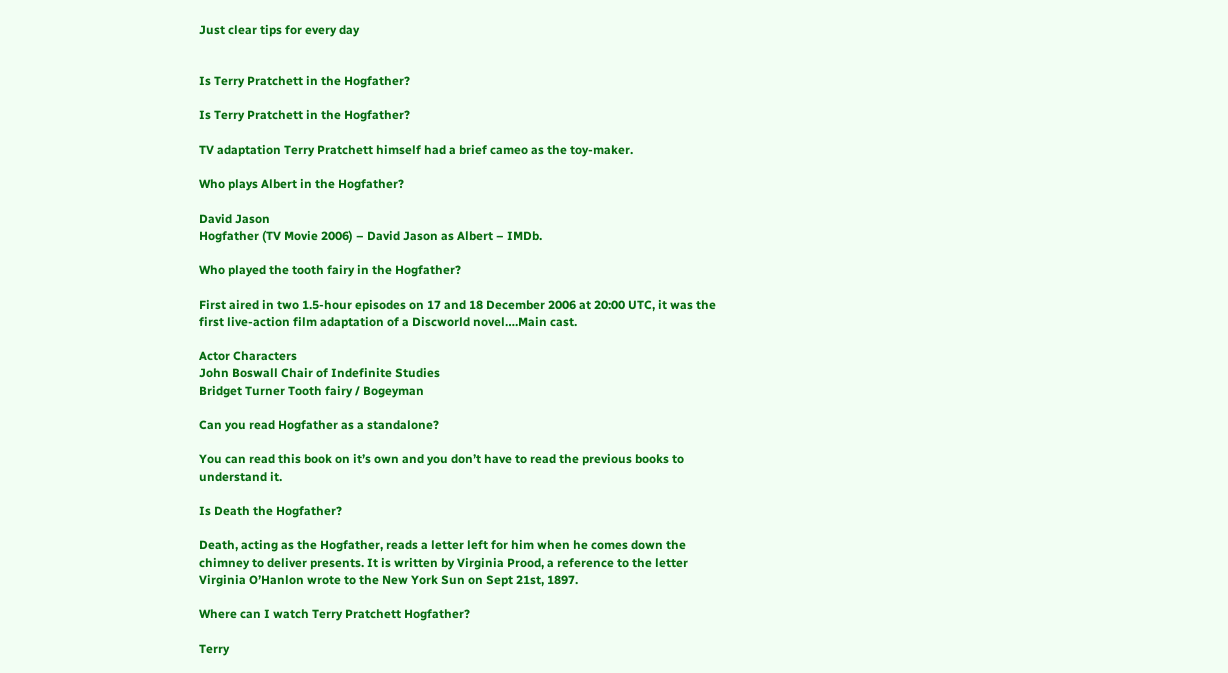Just clear tips for every day


Is Terry Pratchett in the Hogfather?

Is Terry Pratchett in the Hogfather?

TV adaptation Terry Pratchett himself had a brief cameo as the toy-maker.

Who plays Albert in the Hogfather?

David Jason
Hogfather (TV Movie 2006) – David Jason as Albert – IMDb.

Who played the tooth fairy in the Hogfather?

First aired in two 1.5-hour episodes on 17 and 18 December 2006 at 20:00 UTC, it was the first live-action film adaptation of a Discworld novel….Main cast.

Actor Characters
John Boswall Chair of Indefinite Studies
Bridget Turner Tooth fairy / Bogeyman

Can you read Hogfather as a standalone?

You can read this book on it’s own and you don’t have to read the previous books to understand it.

Is Death the Hogfather?

Death, acting as the Hogfather, reads a letter left for him when he comes down the chimney to deliver presents. It is written by Virginia Prood, a reference to the letter Virginia O’Hanlon wrote to the New York Sun on Sept 21st, 1897.

Where can I watch Terry Pratchett Hogfather?

Terry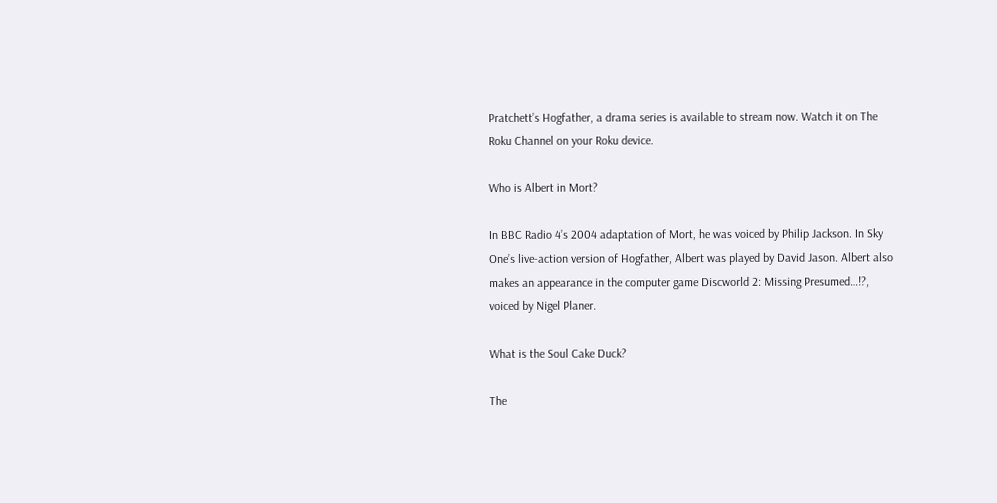Pratchett’s Hogfather, a drama series is available to stream now. Watch it on The Roku Channel on your Roku device.

Who is Albert in Mort?

In BBC Radio 4’s 2004 adaptation of Mort, he was voiced by Philip Jackson. In Sky One’s live-action version of Hogfather, Albert was played by David Jason. Albert also makes an appearance in the computer game Discworld 2: Missing Presumed…!?, voiced by Nigel Planer.

What is the Soul Cake Duck?

The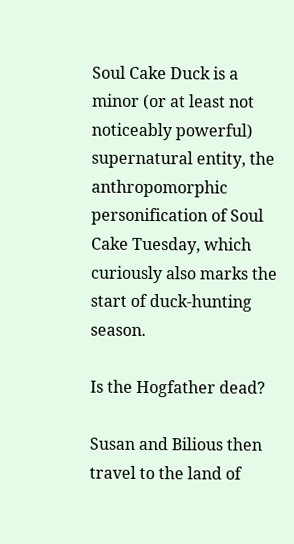Soul Cake Duck is a minor (or at least not noticeably powerful) supernatural entity, the anthropomorphic personification of Soul Cake Tuesday, which curiously also marks the start of duck-hunting season.

Is the Hogfather dead?

Susan and Bilious then travel to the land of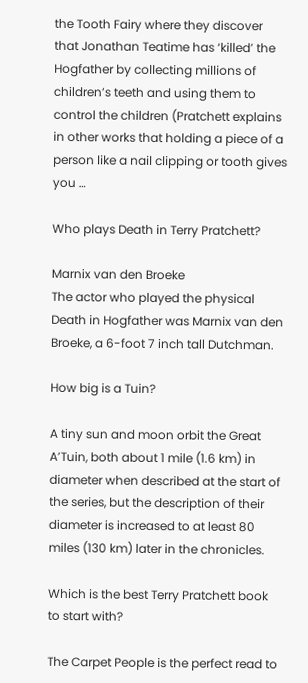the Tooth Fairy where they discover that Jonathan Teatime has ‘killed’ the Hogfather by collecting millions of children’s teeth and using them to control the children (Pratchett explains in other works that holding a piece of a person like a nail clipping or tooth gives you …

Who plays Death in Terry Pratchett?

Marnix van den Broeke
The actor who played the physical Death in Hogfather was Marnix van den Broeke, a 6-foot 7 inch tall Dutchman.

How big is a Tuin?

A tiny sun and moon orbit the Great A’Tuin, both about 1 mile (1.6 km) in diameter when described at the start of the series, but the description of their diameter is increased to at least 80 miles (130 km) later in the chronicles.

Which is the best Terry Pratchett book to start with?

The Carpet People is the perfect read to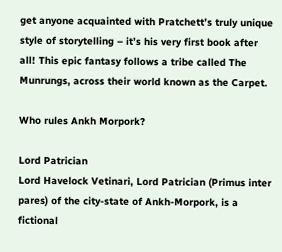get anyone acquainted with Pratchett’s truly unique style of storytelling – it’s his very first book after all! This epic fantasy follows a tribe called The Munrungs, across their world known as the Carpet.

Who rules Ankh Morpork?

Lord Patrician
Lord Havelock Vetinari, Lord Patrician (Primus inter pares) of the city-state of Ankh-Morpork, is a fictional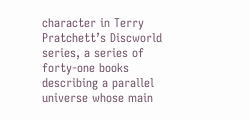character in Terry Pratchett’s Discworld series, a series of forty-one books describing a parallel universe whose main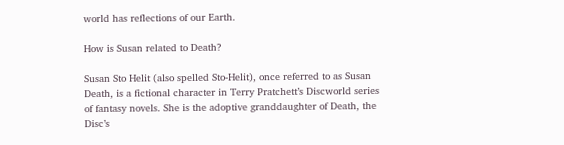world has reflections of our Earth.

How is Susan related to Death?

Susan Sto Helit (also spelled Sto-Helit), once referred to as Susan Death, is a fictional character in Terry Pratchett’s Discworld series of fantasy novels. She is the adoptive granddaughter of Death, the Disc’s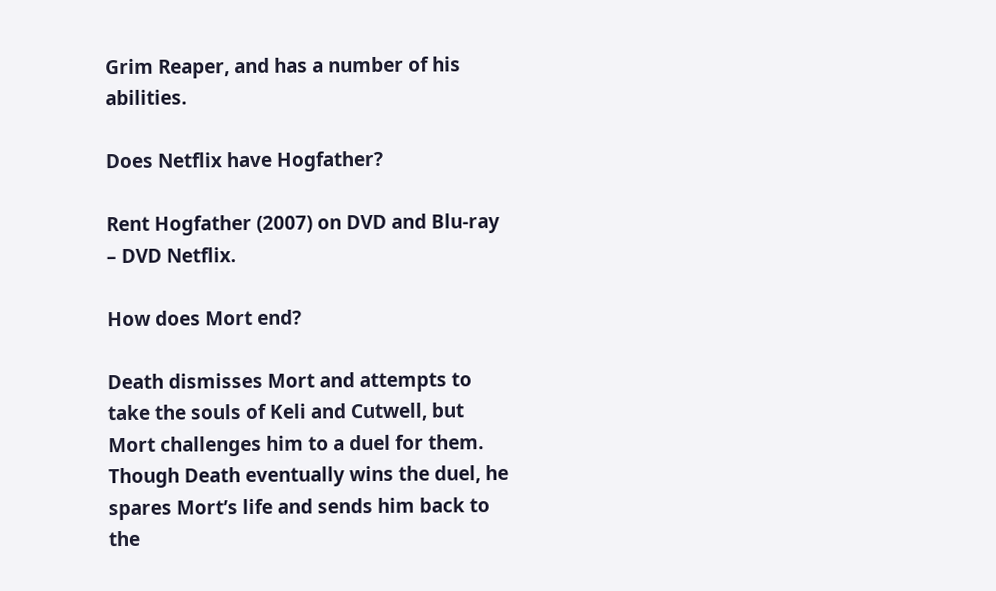Grim Reaper, and has a number of his abilities.

Does Netflix have Hogfather?

Rent Hogfather (2007) on DVD and Blu-ray – DVD Netflix.

How does Mort end?

Death dismisses Mort and attempts to take the souls of Keli and Cutwell, but Mort challenges him to a duel for them. Though Death eventually wins the duel, he spares Mort’s life and sends him back to the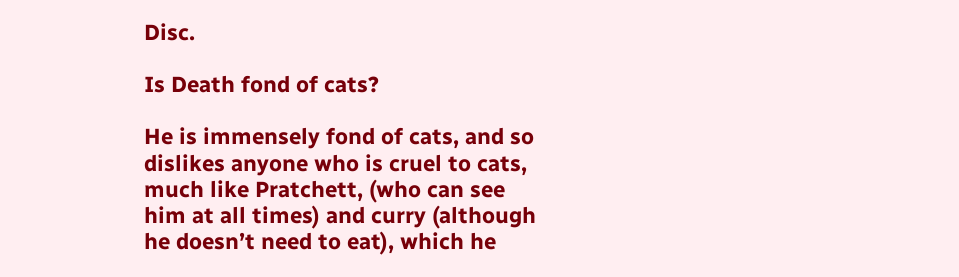Disc.

Is Death fond of cats?

He is immensely fond of cats, and so dislikes anyone who is cruel to cats, much like Pratchett, (who can see him at all times) and curry (although he doesn’t need to eat), which he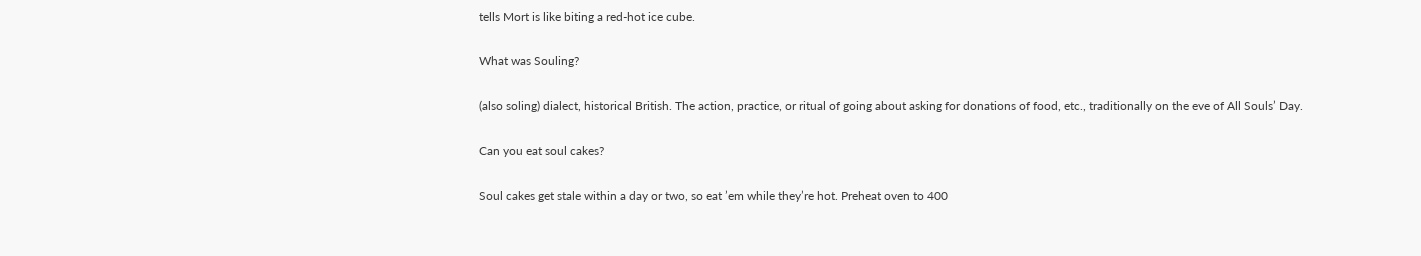tells Mort is like biting a red-hot ice cube.

What was Souling?

(also soling) dialect, historical British. The action, practice, or ritual of going about asking for donations of food, etc., traditionally on the eve of All Souls’ Day.

Can you eat soul cakes?

Soul cakes get stale within a day or two, so eat ’em while they’re hot. Preheat oven to 400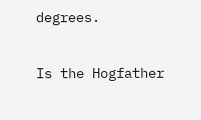degrees.

Is the Hogfather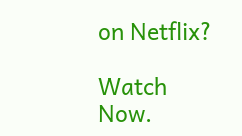on Netflix?

Watch Now.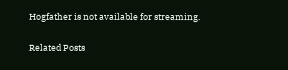Hogfather is not available for streaming.

Related Posts